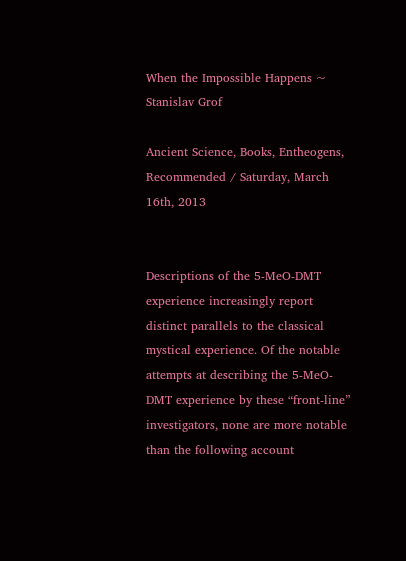When the Impossible Happens ~ Stanislav Grof

Ancient Science, Books, Entheogens, Recommended / Saturday, March 16th, 2013


Descriptions of the 5-MeO-DMT experience increasingly report distinct parallels to the classical mystical experience. Of the notable attempts at describing the 5-MeO-DMT experience by these “front-line” investigators, none are more notable than the following account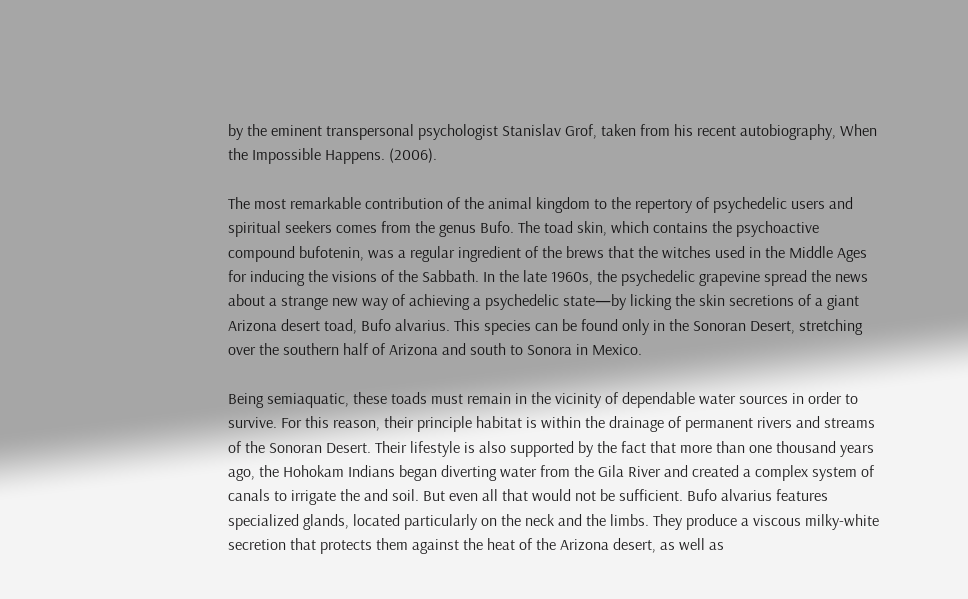by the eminent transpersonal psychologist Stanislav Grof, taken from his recent autobiography, When the Impossible Happens. (2006).

The most remarkable contribution of the animal kingdom to the repertory of psychedelic users and spiritual seekers comes from the genus Bufo. The toad skin, which contains the psychoactive compound bufotenin, was a regular ingredient of the brews that the witches used in the Middle Ages for inducing the visions of the Sabbath. In the late 1960s, the psychedelic grapevine spread the news about a strange new way of achieving a psychedelic state—by licking the skin secretions of a giant Arizona desert toad, Bufo alvarius. This species can be found only in the Sonoran Desert, stretching over the southern half of Arizona and south to Sonora in Mexico.

Being semiaquatic, these toads must remain in the vicinity of dependable water sources in order to survive. For this reason, their principle habitat is within the drainage of permanent rivers and streams of the Sonoran Desert. Their lifestyle is also supported by the fact that more than one thousand years ago, the Hohokam Indians began diverting water from the Gila River and created a complex system of canals to irrigate the and soil. But even all that would not be sufficient. Bufo alvarius features specialized glands, located particularly on the neck and the limbs. They produce a viscous milky-white secretion that protects them against the heat of the Arizona desert, as well as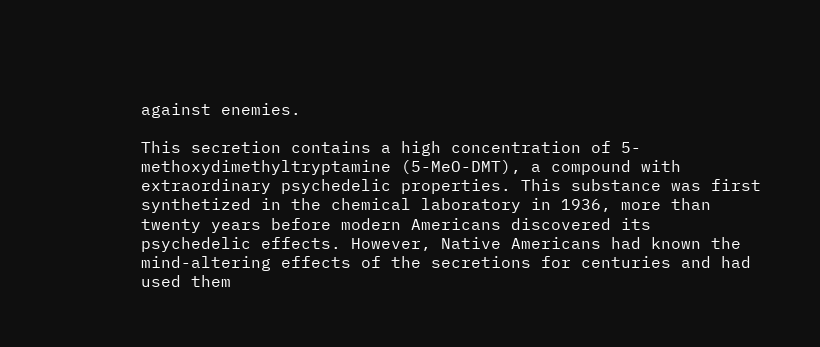against enemies.

This secretion contains a high concentration of 5-methoxydimethyltryptamine (5-MeO-DMT), a compound with extraordinary psychedelic properties. This substance was first synthetized in the chemical laboratory in 1936, more than twenty years before modern Americans discovered its psychedelic effects. However, Native Americans had known the mind-altering effects of the secretions for centuries and had used them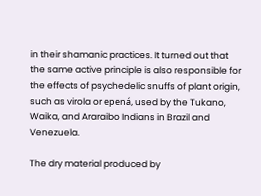in their shamanic practices. It turned out that the same active principle is also responsible for the effects of psychedelic snuffs of plant origin, such as virola or epená, used by the Tukano, Waika, and Araraibo Indians in Brazil and Venezuela.

The dry material produced by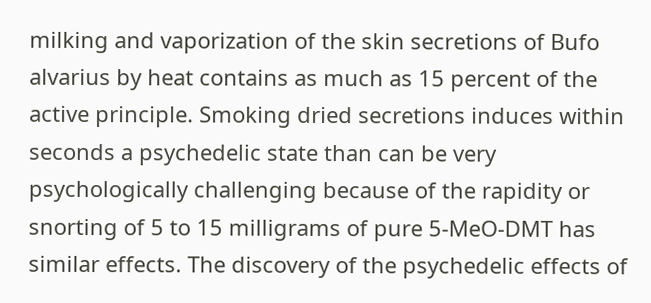milking and vaporization of the skin secretions of Bufo alvarius by heat contains as much as 15 percent of the active principle. Smoking dried secretions induces within seconds a psychedelic state than can be very psychologically challenging because of the rapidity or snorting of 5 to 15 milligrams of pure 5-MeO-DMT has similar effects. The discovery of the psychedelic effects of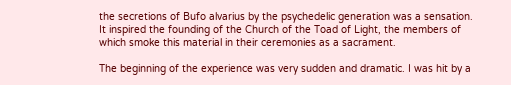the secretions of Bufo alvarius by the psychedelic generation was a sensation. It inspired the founding of the Church of the Toad of Light, the members of which smoke this material in their ceremonies as a sacrament.

The beginning of the experience was very sudden and dramatic. I was hit by a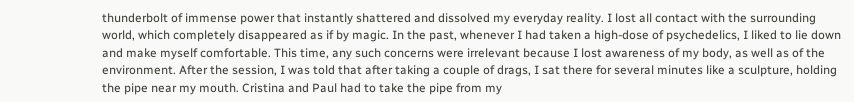thunderbolt of immense power that instantly shattered and dissolved my everyday reality. I lost all contact with the surrounding world, which completely disappeared as if by magic. In the past, whenever I had taken a high-dose of psychedelics, I liked to lie down and make myself comfortable. This time, any such concerns were irrelevant because I lost awareness of my body, as well as of the environment. After the session, I was told that after taking a couple of drags, I sat there for several minutes like a sculpture, holding the pipe near my mouth. Cristina and Paul had to take the pipe from my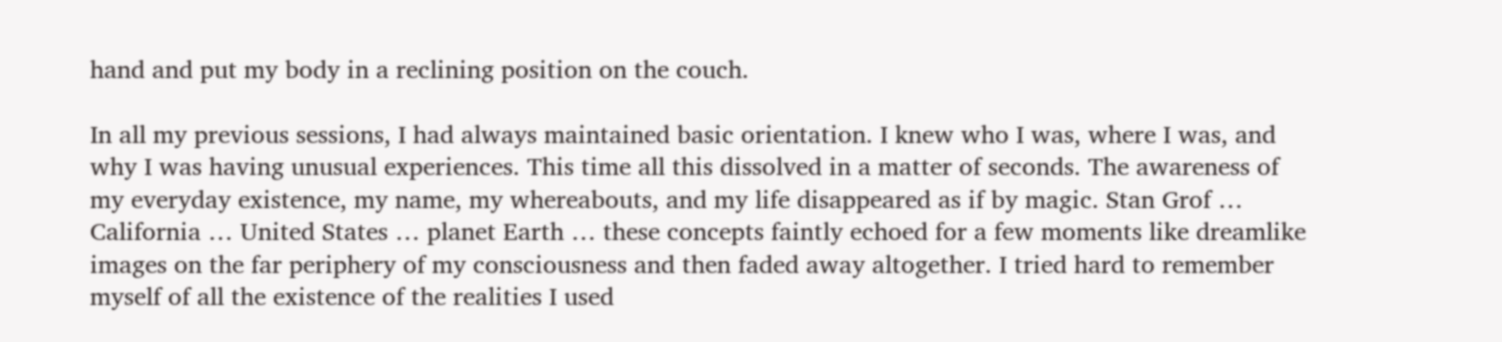hand and put my body in a reclining position on the couch.

In all my previous sessions, I had always maintained basic orientation. I knew who I was, where I was, and why I was having unusual experiences. This time all this dissolved in a matter of seconds. The awareness of my everyday existence, my name, my whereabouts, and my life disappeared as if by magic. Stan Grof … California … United States … planet Earth … these concepts faintly echoed for a few moments like dreamlike images on the far periphery of my consciousness and then faded away altogether. I tried hard to remember myself of all the existence of the realities I used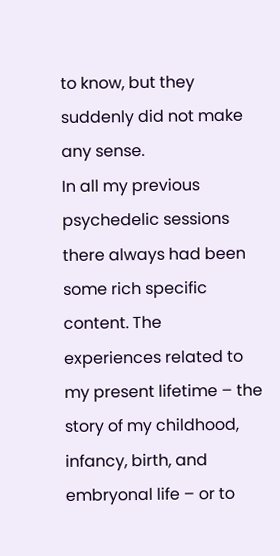to know, but they suddenly did not make any sense.
In all my previous psychedelic sessions there always had been some rich specific content. The experiences related to my present lifetime – the story of my childhood, infancy, birth, and embryonal life – or to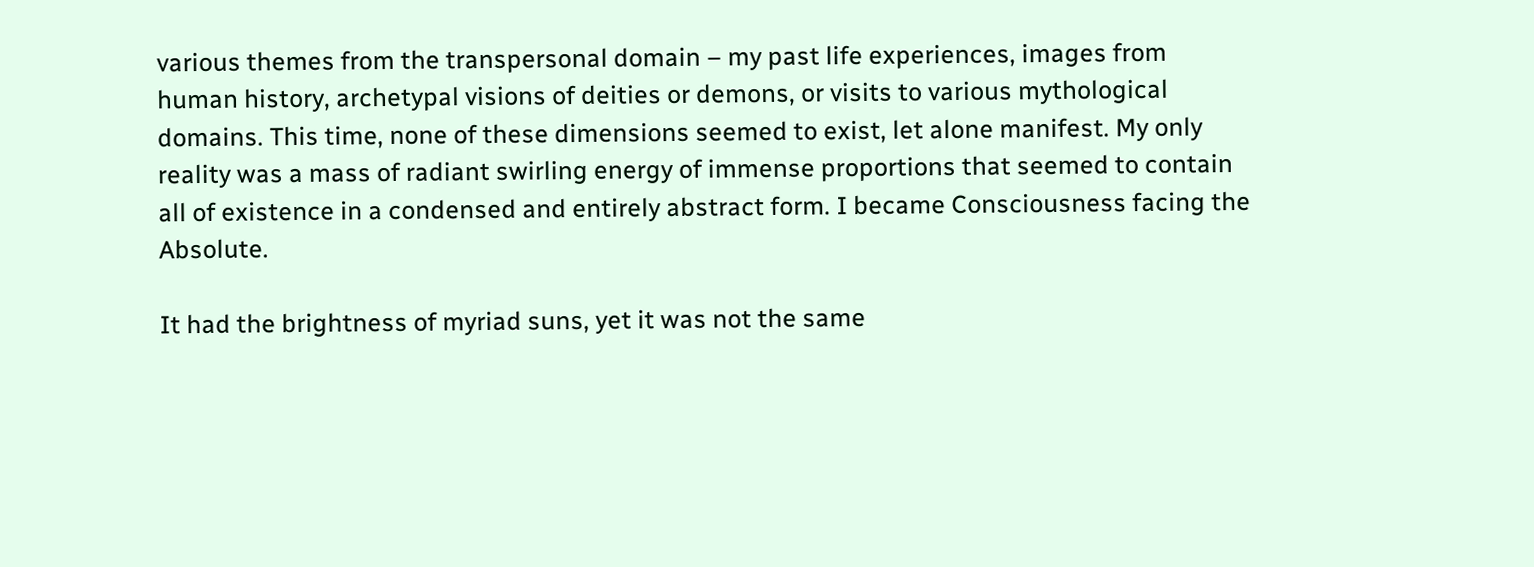various themes from the transpersonal domain – my past life experiences, images from human history, archetypal visions of deities or demons, or visits to various mythological domains. This time, none of these dimensions seemed to exist, let alone manifest. My only reality was a mass of radiant swirling energy of immense proportions that seemed to contain all of existence in a condensed and entirely abstract form. I became Consciousness facing the Absolute.

It had the brightness of myriad suns, yet it was not the same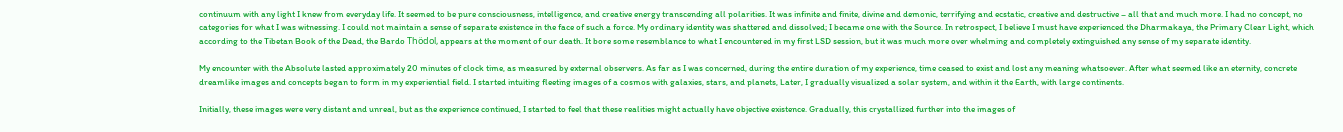continuum with any light I knew from everyday life. It seemed to be pure consciousness, intelligence, and creative energy transcending all polarities. It was infinite and finite, divine and demonic, terrifying and ecstatic, creative and destructive – all that and much more. I had no concept, no categories for what I was witnessing. I could not maintain a sense of separate existence in the face of such a force. My ordinary identity was shattered and dissolved; I became one with the Source. In retrospect, I believe I must have experienced the Dharmakaya, the Primary Clear Light, which according to the Tibetan Book of the Dead, the Bardo Thödol, appears at the moment of our death. It bore some resemblance to what I encountered in my first LSD session, but it was much more over whelming and completely extinguished any sense of my separate identity.

My encounter with the Absolute lasted approximately 20 minutes of clock time, as measured by external observers. As far as I was concerned, during the entire duration of my experience, time ceased to exist and lost any meaning whatsoever. After what seemed like an eternity, concrete dreamlike images and concepts began to form in my experiential field. I started intuiting fleeting images of a cosmos with galaxies, stars, and planets, Later, I gradually visualized a solar system, and within it the Earth, with large continents.

Initially, these images were very distant and unreal, but as the experience continued, I started to feel that these realities might actually have objective existence. Gradually, this crystallized further into the images of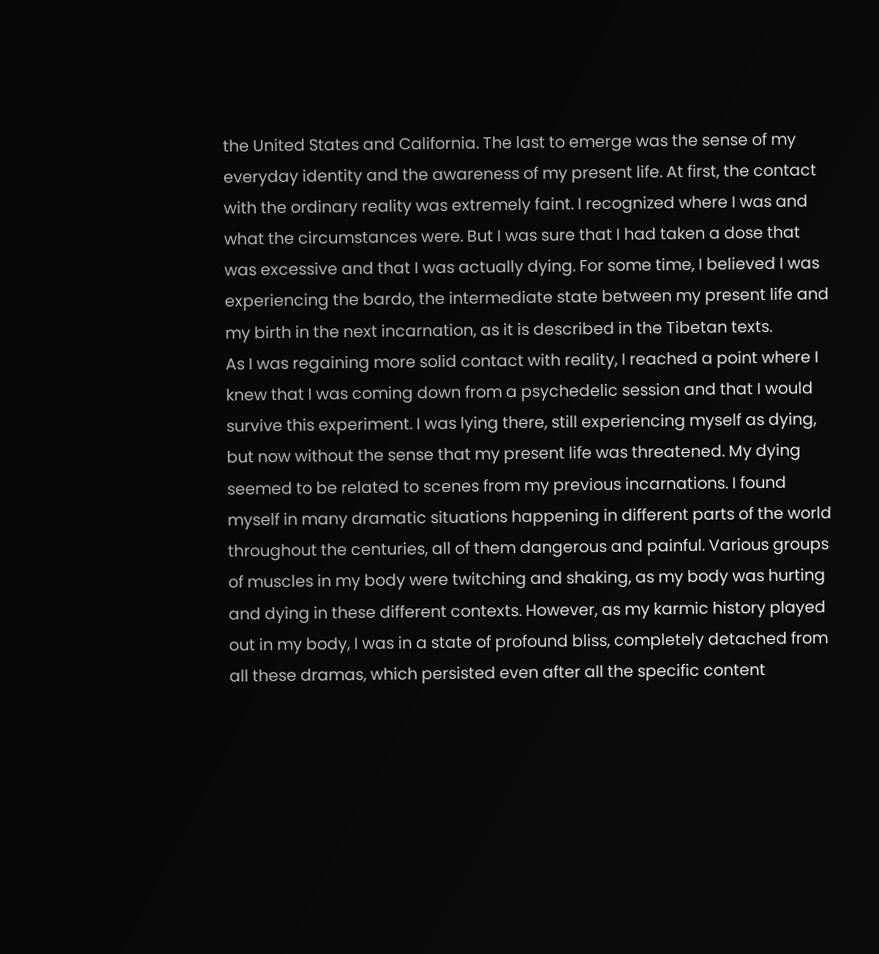the United States and California. The last to emerge was the sense of my everyday identity and the awareness of my present life. At first, the contact with the ordinary reality was extremely faint. I recognized where I was and what the circumstances were. But I was sure that I had taken a dose that was excessive and that I was actually dying. For some time, I believed I was experiencing the bardo, the intermediate state between my present life and my birth in the next incarnation, as it is described in the Tibetan texts.
As I was regaining more solid contact with reality, I reached a point where I knew that I was coming down from a psychedelic session and that I would survive this experiment. I was lying there, still experiencing myself as dying, but now without the sense that my present life was threatened. My dying seemed to be related to scenes from my previous incarnations. I found myself in many dramatic situations happening in different parts of the world throughout the centuries, all of them dangerous and painful. Various groups of muscles in my body were twitching and shaking, as my body was hurting and dying in these different contexts. However, as my karmic history played out in my body, I was in a state of profound bliss, completely detached from all these dramas, which persisted even after all the specific content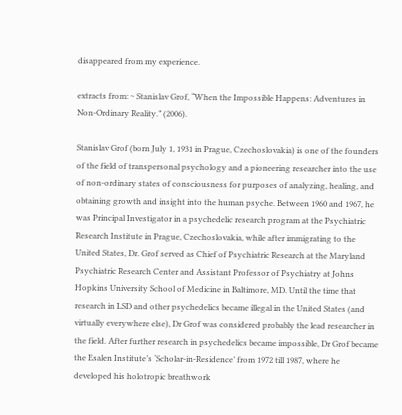disappeared from my experience.

extracts from: ~ Stanislav Grof, “When the Impossible Happens: Adventures in Non-Ordinary Reality.” (2006).

Stanislav Grof (born July 1, 1931 in Prague, Czechoslovakia) is one of the founders of the field of transpersonal psychology and a pioneering researcher into the use of non-ordinary states of consciousness for purposes of analyzing, healing, and obtaining growth and insight into the human psyche. Between 1960 and 1967, he was Principal Investigator in a psychedelic research program at the Psychiatric Research Institute in Prague, Czechoslovakia, while after immigrating to the United States, Dr. Grof served as Chief of Psychiatric Research at the Maryland Psychiatric Research Center and Assistant Professor of Psychiatry at Johns Hopkins University School of Medicine in Baltimore, MD. Until the time that research in LSD and other psychedelics became illegal in the United States (and virtually everywhere else), Dr Grof was considered probably the lead researcher in the field. After further research in psychedelics became impossible, Dr Grof became the Esalen Institute’s ‘Scholar-in-Residence’ from 1972 till 1987, where he developed his holotropic breathwork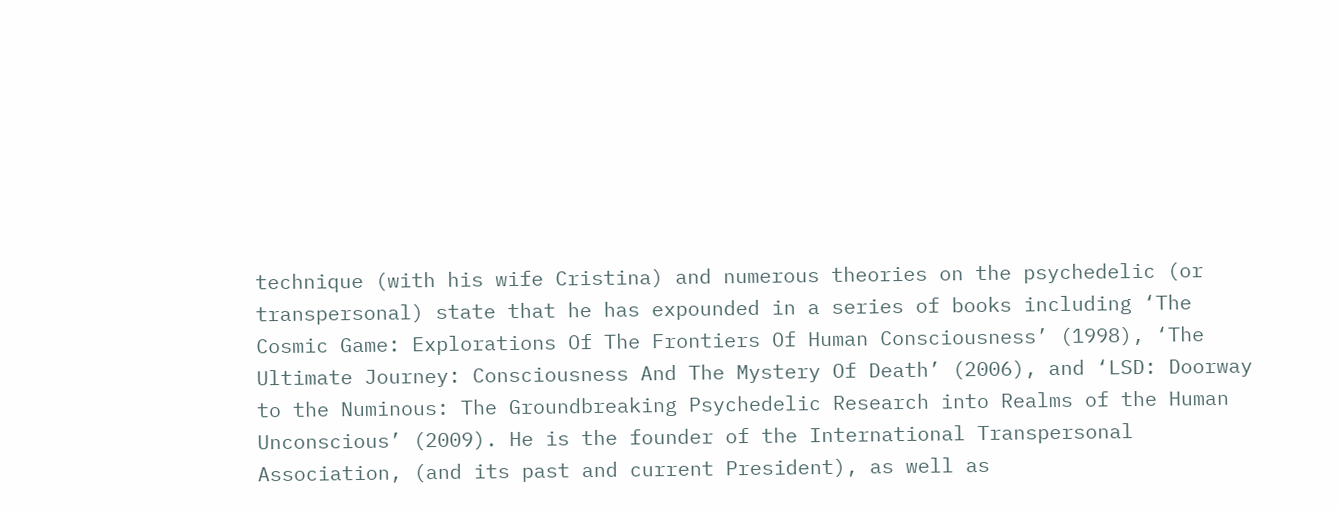technique (with his wife Cristina) and numerous theories on the psychedelic (or transpersonal) state that he has expounded in a series of books including ‘The Cosmic Game: Explorations Of The Frontiers Of Human Consciousness’ (1998), ‘The Ultimate Journey: Consciousness And The Mystery Of Death’ (2006), and ‘LSD: Doorway to the Numinous: The Groundbreaking Psychedelic Research into Realms of the Human Unconscious’ (2009). He is the founder of the International Transpersonal Association, (and its past and current President), as well as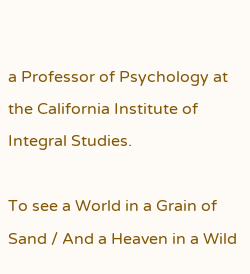a Professor of Psychology at the California Institute of Integral Studies.

To see a World in a Grain of Sand / And a Heaven in a Wild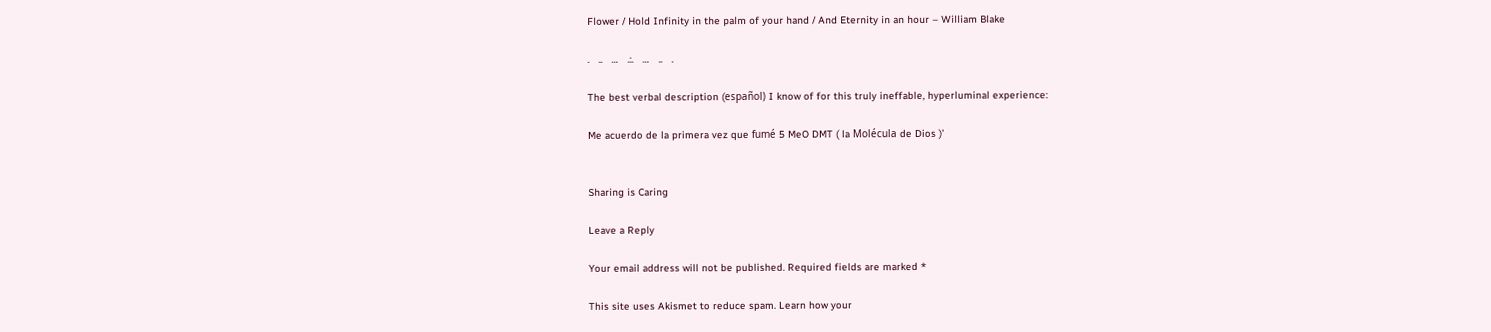Flower / Hold Infinity in the palm of your hand / And Eternity in an hour – William Blake

.   ..   …   .:.   …   ..   .

The best verbal description (español) I know of for this truly ineffable, hyperluminal experience:

Me acuerdo de la primera vez que fumé 5 MeO DMT ( la Molécula de Dios )’


Sharing is Caring

Leave a Reply

Your email address will not be published. Required fields are marked *

This site uses Akismet to reduce spam. Learn how your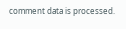comment data is processed.